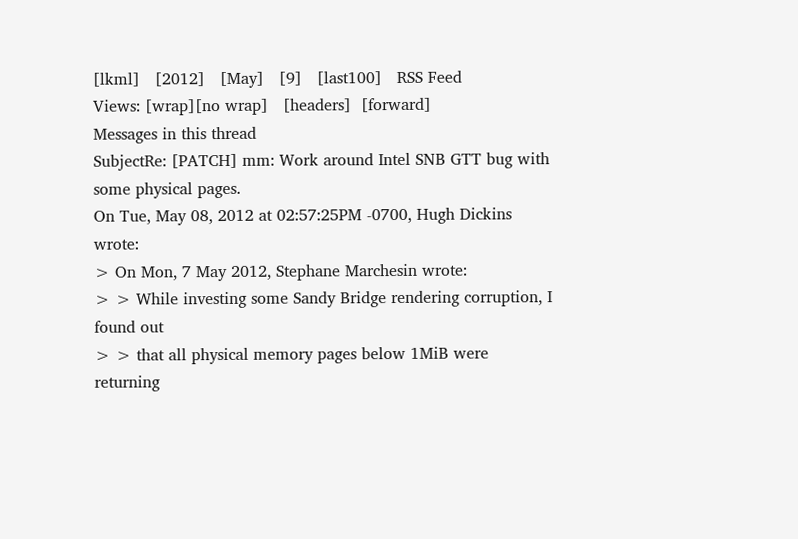[lkml]   [2012]   [May]   [9]   [last100]   RSS Feed
Views: [wrap][no wrap]   [headers]  [forward]
Messages in this thread
SubjectRe: [PATCH] mm: Work around Intel SNB GTT bug with some physical pages.
On Tue, May 08, 2012 at 02:57:25PM -0700, Hugh Dickins wrote:
> On Mon, 7 May 2012, Stephane Marchesin wrote:
> > While investing some Sandy Bridge rendering corruption, I found out
> > that all physical memory pages below 1MiB were returning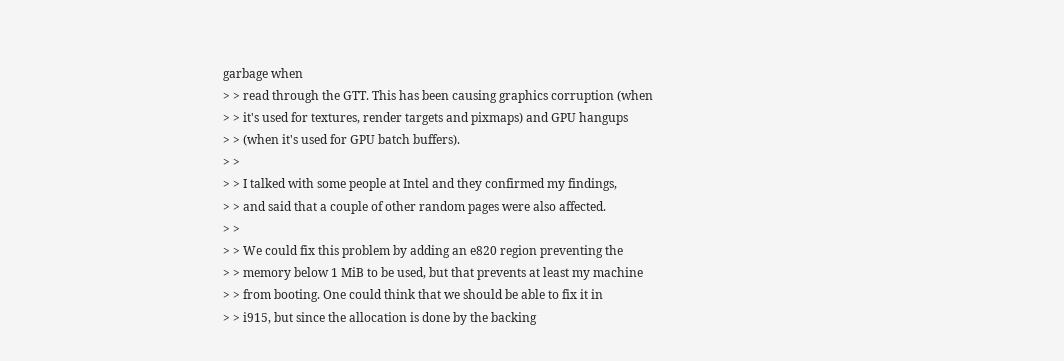garbage when
> > read through the GTT. This has been causing graphics corruption (when
> > it's used for textures, render targets and pixmaps) and GPU hangups
> > (when it's used for GPU batch buffers).
> >
> > I talked with some people at Intel and they confirmed my findings,
> > and said that a couple of other random pages were also affected.
> >
> > We could fix this problem by adding an e820 region preventing the
> > memory below 1 MiB to be used, but that prevents at least my machine
> > from booting. One could think that we should be able to fix it in
> > i915, but since the allocation is done by the backing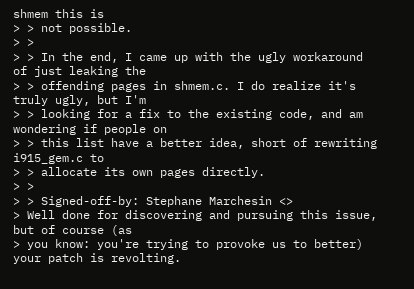shmem this is
> > not possible.
> >
> > In the end, I came up with the ugly workaround of just leaking the
> > offending pages in shmem.c. I do realize it's truly ugly, but I'm
> > looking for a fix to the existing code, and am wondering if people on
> > this list have a better idea, short of rewriting i915_gem.c to
> > allocate its own pages directly.
> >
> > Signed-off-by: Stephane Marchesin <>
> Well done for discovering and pursuing this issue, but of course (as
> you know: you're trying to provoke us to better) your patch is revolting.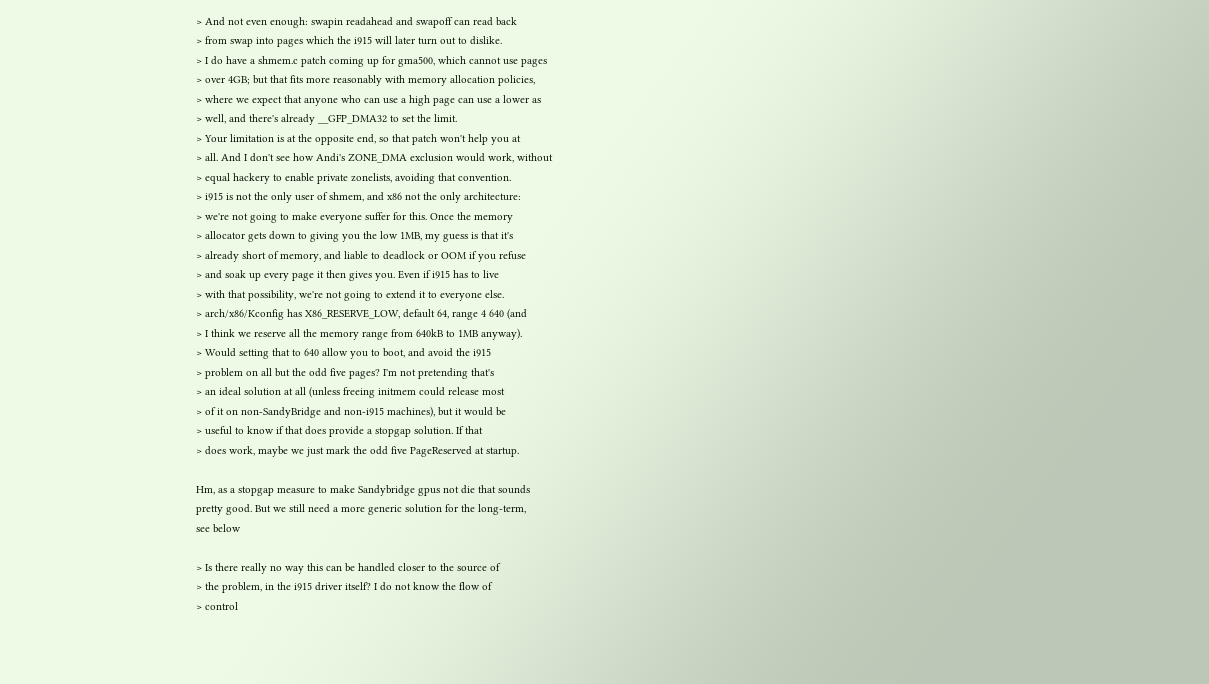> And not even enough: swapin readahead and swapoff can read back
> from swap into pages which the i915 will later turn out to dislike.
> I do have a shmem.c patch coming up for gma500, which cannot use pages
> over 4GB; but that fits more reasonably with memory allocation policies,
> where we expect that anyone who can use a high page can use a lower as
> well, and there's already __GFP_DMA32 to set the limit.
> Your limitation is at the opposite end, so that patch won't help you at
> all. And I don't see how Andi's ZONE_DMA exclusion would work, without
> equal hackery to enable private zonelists, avoiding that convention.
> i915 is not the only user of shmem, and x86 not the only architecture:
> we're not going to make everyone suffer for this. Once the memory
> allocator gets down to giving you the low 1MB, my guess is that it's
> already short of memory, and liable to deadlock or OOM if you refuse
> and soak up every page it then gives you. Even if i915 has to live
> with that possibility, we're not going to extend it to everyone else.
> arch/x86/Kconfig has X86_RESERVE_LOW, default 64, range 4 640 (and
> I think we reserve all the memory range from 640kB to 1MB anyway).
> Would setting that to 640 allow you to boot, and avoid the i915
> problem on all but the odd five pages? I'm not pretending that's
> an ideal solution at all (unless freeing initmem could release most
> of it on non-SandyBridge and non-i915 machines), but it would be
> useful to know if that does provide a stopgap solution. If that
> does work, maybe we just mark the odd five PageReserved at startup.

Hm, as a stopgap measure to make Sandybridge gpus not die that sounds
pretty good. But we still need a more generic solution for the long-term,
see below

> Is there really no way this can be handled closer to the source of
> the problem, in the i915 driver itself? I do not know the flow of
> control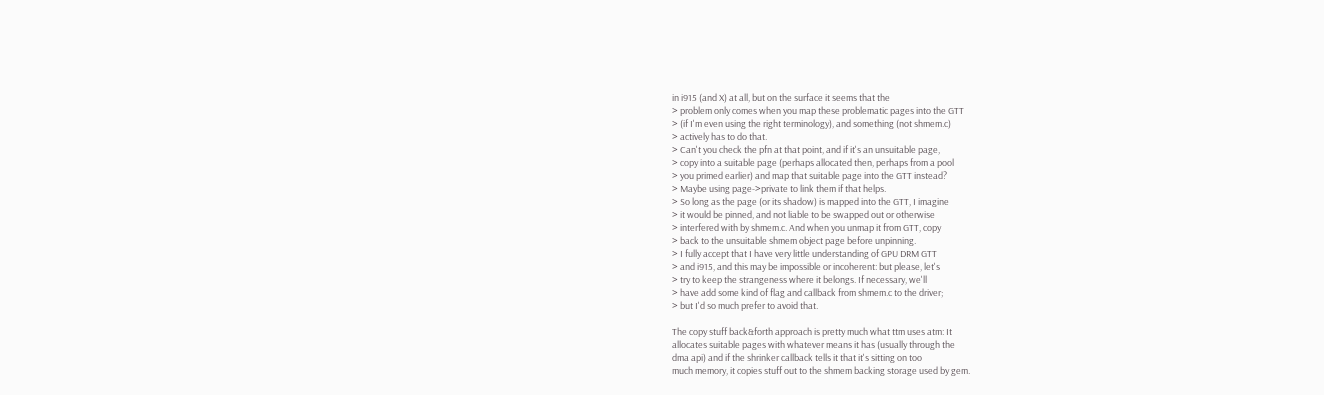in i915 (and X) at all, but on the surface it seems that the
> problem only comes when you map these problematic pages into the GTT
> (if I'm even using the right terminology), and something (not shmem.c)
> actively has to do that.
> Can't you check the pfn at that point, and if it's an unsuitable page,
> copy into a suitable page (perhaps allocated then, perhaps from a pool
> you primed earlier) and map that suitable page into the GTT instead?
> Maybe using page->private to link them if that helps.
> So long as the page (or its shadow) is mapped into the GTT, I imagine
> it would be pinned, and not liable to be swapped out or otherwise
> interfered with by shmem.c. And when you unmap it from GTT, copy
> back to the unsuitable shmem object page before unpinning.
> I fully accept that I have very little understanding of GPU DRM GTT
> and i915, and this may be impossible or incoherent: but please, let's
> try to keep the strangeness where it belongs. If necessary, we'll
> have add some kind of flag and callback from shmem.c to the driver;
> but I'd so much prefer to avoid that.

The copy stuff back&forth approach is pretty much what ttm uses atm: It
allocates suitable pages with whatever means it has (usually through the
dma api) and if the shrinker callback tells it that it's sitting on too
much memory, it copies stuff out to the shmem backing storage used by gem.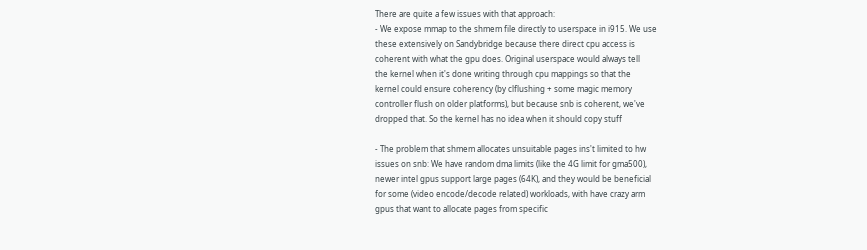There are quite a few issues with that approach:
- We expose mmap to the shmem file directly to userspace in i915. We use
these extensively on Sandybridge because there direct cpu access is
coherent with what the gpu does. Original userspace would always tell
the kernel when it's done writing through cpu mappings so that the
kernel could ensure coherency (by clflushing + some magic memory
controller flush on older platforms), but because snb is coherent, we've
dropped that. So the kernel has no idea when it should copy stuff

- The problem that shmem allocates unsuitable pages ins't limited to hw
issues on snb: We have random dma limits (like the 4G limit for gma500),
newer intel gpus support large pages (64K), and they would be beneficial
for some (video encode/decode related) workloads, with have crazy arm
gpus that want to allocate pages from specific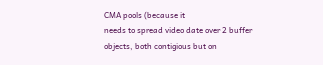CMA pools (because it
needs to spread video date over 2 buffer objects, both contigious but on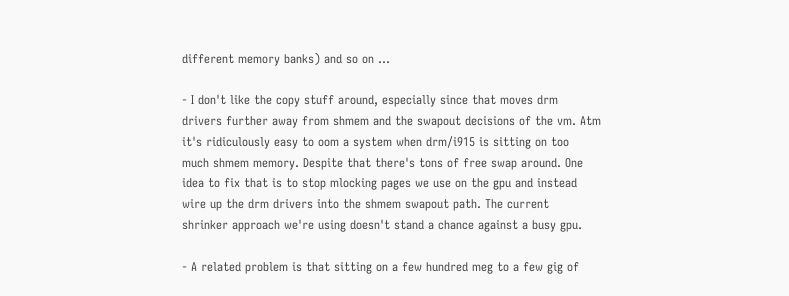different memory banks) and so on ...

- I don't like the copy stuff around, especially since that moves drm
drivers further away from shmem and the swapout decisions of the vm. Atm
it's ridiculously easy to oom a system when drm/i915 is sitting on too
much shmem memory. Despite that there's tons of free swap around. One
idea to fix that is to stop mlocking pages we use on the gpu and instead
wire up the drm drivers into the shmem swapout path. The current
shrinker approach we're using doesn't stand a chance against a busy gpu.

- A related problem is that sitting on a few hundred meg to a few gig of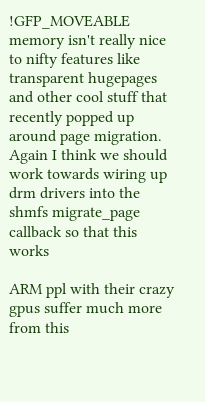!GFP_MOVEABLE memory isn't really nice to nifty features like
transparent hugepages and other cool stuff that recently popped up
around page migration. Again I think we should work towards wiring up
drm drivers into the shmfs migrate_page callback so that this works

ARM ppl with their crazy gpus suffer much more from this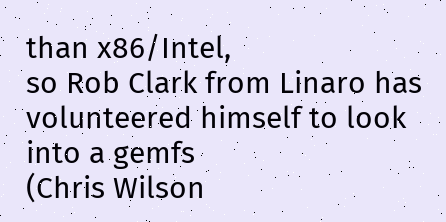than x86/Intel,
so Rob Clark from Linaro has volunteered himself to look into a gemfs
(Chris Wilson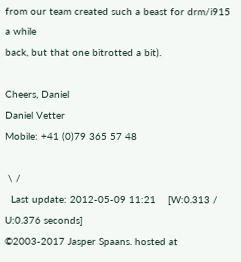from our team created such a beast for drm/i915 a while
back, but that one bitrotted a bit).

Cheers, Daniel
Daniel Vetter
Mobile: +41 (0)79 365 57 48

 \ /
  Last update: 2012-05-09 11:21    [W:0.313 / U:0.376 seconds]
©2003-2017 Jasper Spaans. hosted at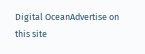Digital OceanAdvertise on this site